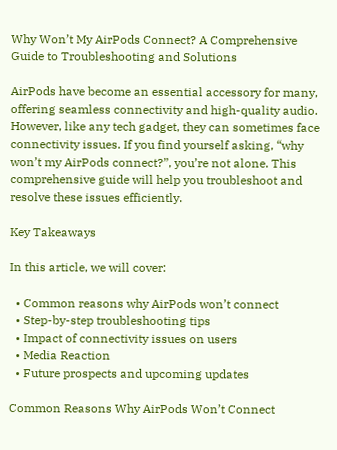Why Won’t My AirPods Connect? A Comprehensive Guide to Troubleshooting and Solutions

AirPods have become an essential accessory for many, offering seamless connectivity and high-quality audio. However, like any tech gadget, they can sometimes face connectivity issues. If you find yourself asking, “why won’t my AirPods connect?”, you’re not alone. This comprehensive guide will help you troubleshoot and resolve these issues efficiently.

Key Takeaways

In this article, we will cover:

  • Common reasons why AirPods won’t connect
  • Step-by-step troubleshooting tips
  • Impact of connectivity issues on users
  • Media Reaction
  • Future prospects and upcoming updates

Common Reasons Why AirPods Won’t Connect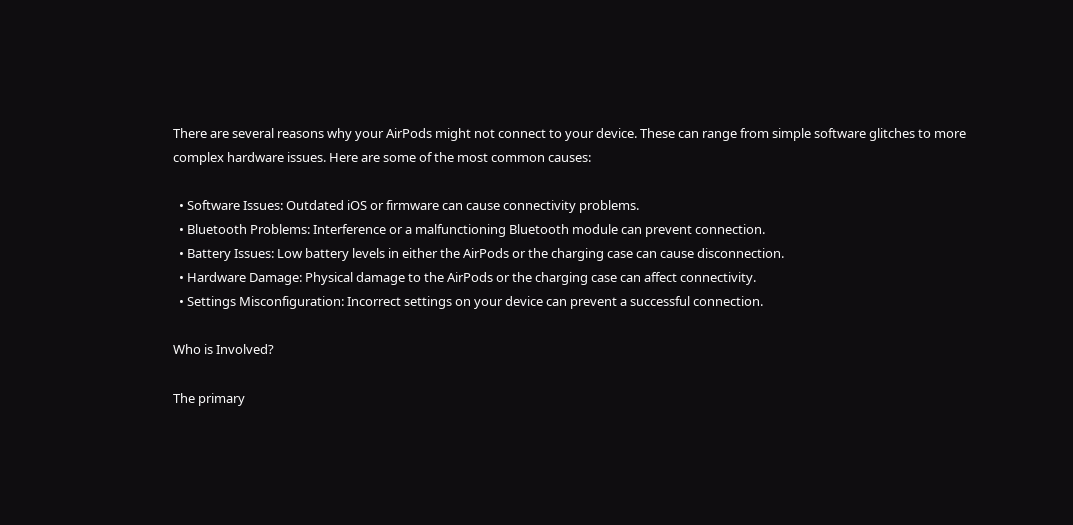There are several reasons why your AirPods might not connect to your device. These can range from simple software glitches to more complex hardware issues. Here are some of the most common causes:

  • Software Issues: Outdated iOS or firmware can cause connectivity problems.
  • Bluetooth Problems: Interference or a malfunctioning Bluetooth module can prevent connection.
  • Battery Issues: Low battery levels in either the AirPods or the charging case can cause disconnection.
  • Hardware Damage: Physical damage to the AirPods or the charging case can affect connectivity.
  • Settings Misconfiguration: Incorrect settings on your device can prevent a successful connection.

Who is Involved?

The primary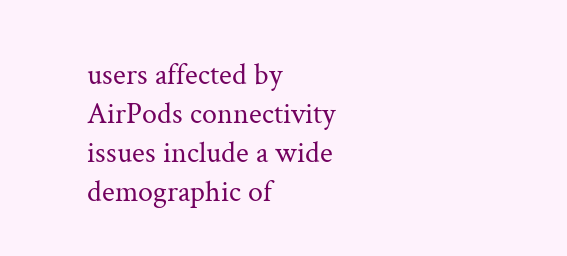users affected by AirPods connectivity issues include a wide demographic of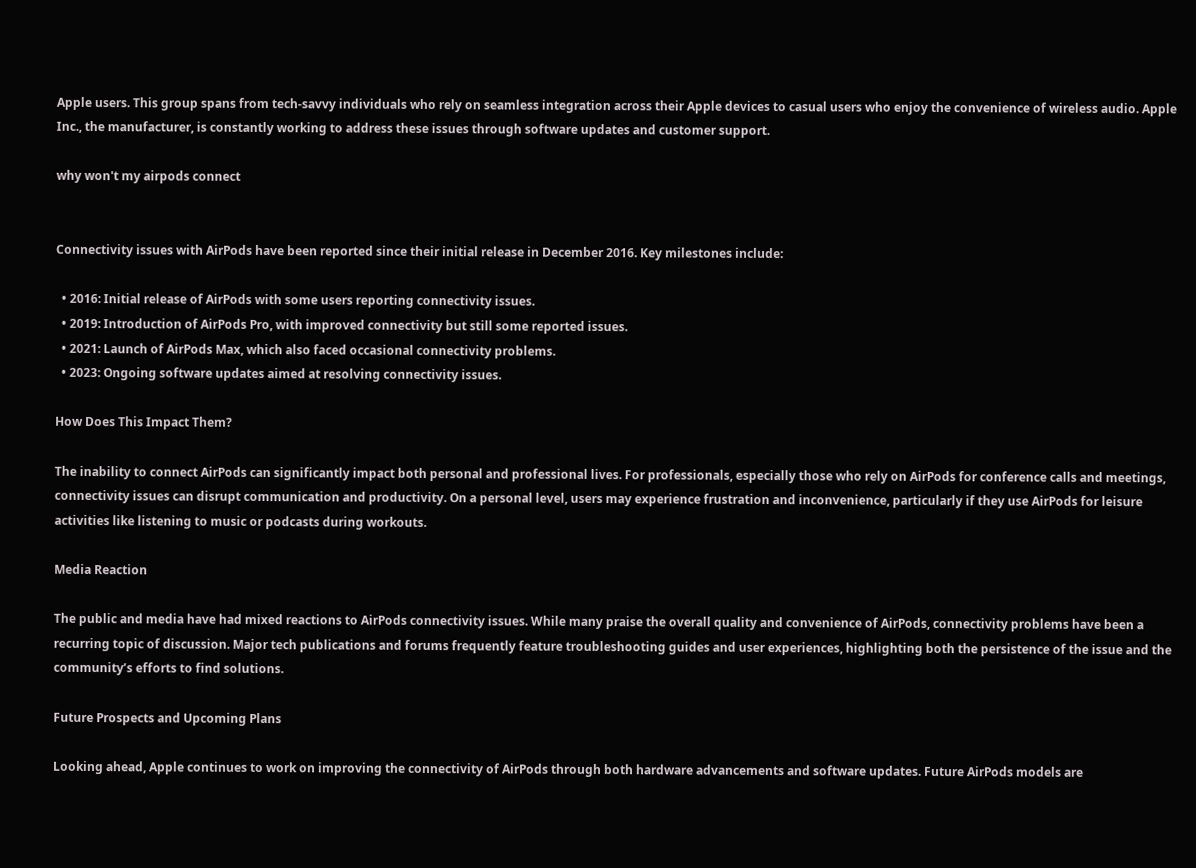Apple users. This group spans from tech-savvy individuals who rely on seamless integration across their Apple devices to casual users who enjoy the convenience of wireless audio. Apple Inc., the manufacturer, is constantly working to address these issues through software updates and customer support.

why won't my airpods connect


Connectivity issues with AirPods have been reported since their initial release in December 2016. Key milestones include:

  • 2016: Initial release of AirPods with some users reporting connectivity issues.
  • 2019: Introduction of AirPods Pro, with improved connectivity but still some reported issues.
  • 2021: Launch of AirPods Max, which also faced occasional connectivity problems.
  • 2023: Ongoing software updates aimed at resolving connectivity issues.

How Does This Impact Them?

The inability to connect AirPods can significantly impact both personal and professional lives. For professionals, especially those who rely on AirPods for conference calls and meetings, connectivity issues can disrupt communication and productivity. On a personal level, users may experience frustration and inconvenience, particularly if they use AirPods for leisure activities like listening to music or podcasts during workouts.

Media Reaction

The public and media have had mixed reactions to AirPods connectivity issues. While many praise the overall quality and convenience of AirPods, connectivity problems have been a recurring topic of discussion. Major tech publications and forums frequently feature troubleshooting guides and user experiences, highlighting both the persistence of the issue and the community’s efforts to find solutions.

Future Prospects and Upcoming Plans

Looking ahead, Apple continues to work on improving the connectivity of AirPods through both hardware advancements and software updates. Future AirPods models are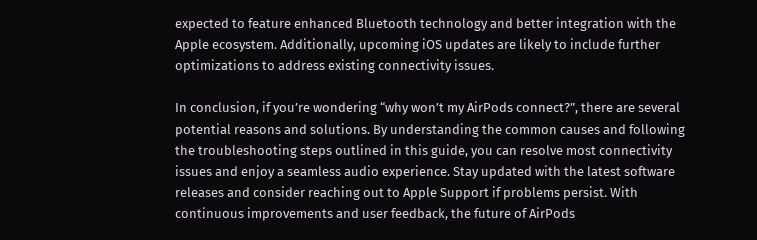expected to feature enhanced Bluetooth technology and better integration with the Apple ecosystem. Additionally, upcoming iOS updates are likely to include further optimizations to address existing connectivity issues.

In conclusion, if you’re wondering “why won’t my AirPods connect?”, there are several potential reasons and solutions. By understanding the common causes and following the troubleshooting steps outlined in this guide, you can resolve most connectivity issues and enjoy a seamless audio experience. Stay updated with the latest software releases and consider reaching out to Apple Support if problems persist. With continuous improvements and user feedback, the future of AirPods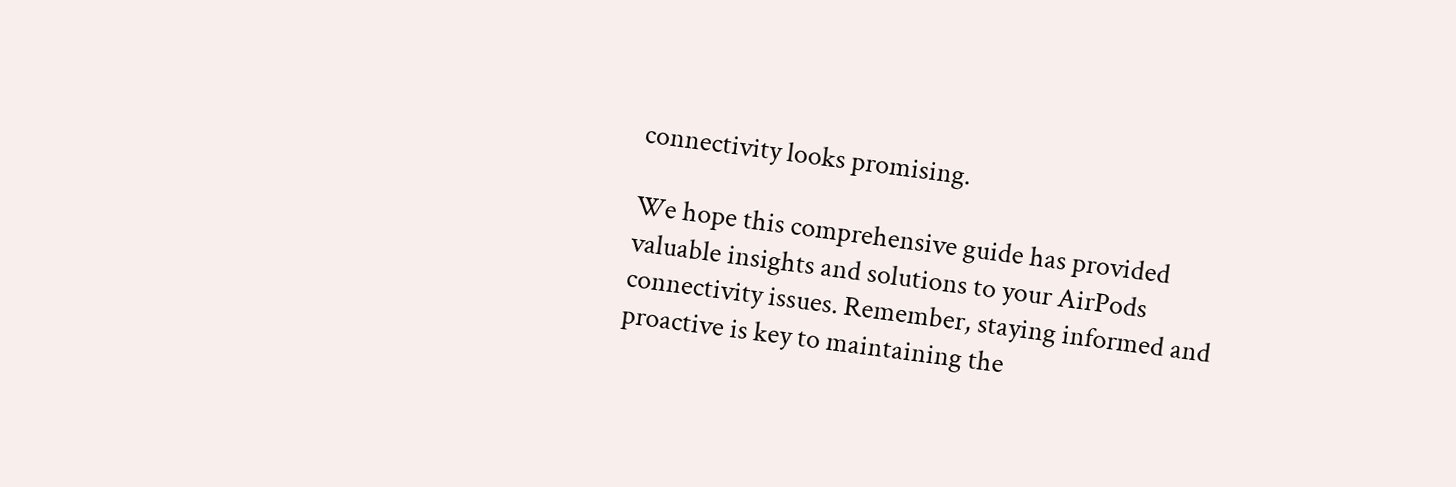connectivity looks promising.

We hope this comprehensive guide has provided valuable insights and solutions to your AirPods connectivity issues. Remember, staying informed and proactive is key to maintaining the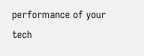performance of your tech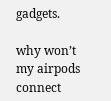gadgets.

why won’t my airpods connect